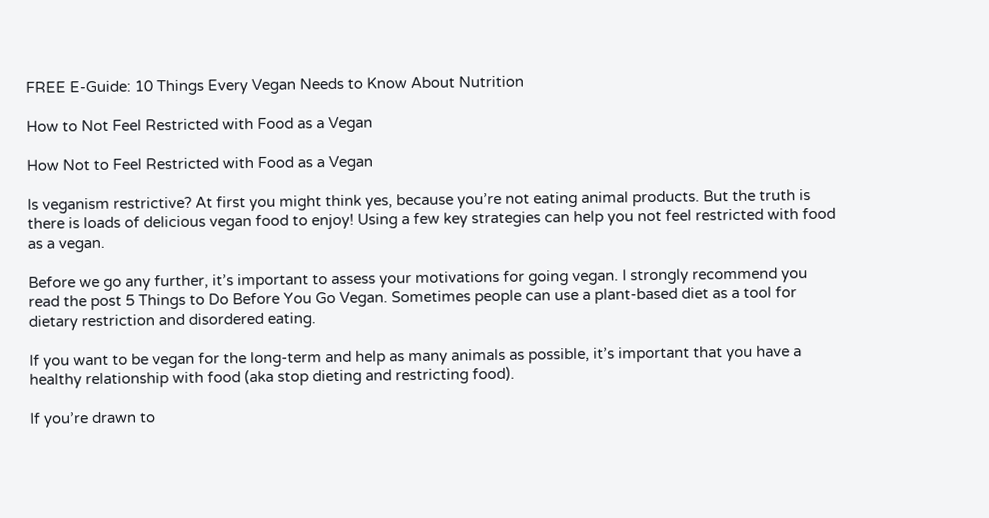FREE E-Guide: 10 Things Every Vegan Needs to Know About Nutrition

How to Not Feel Restricted with Food as a Vegan

How Not to Feel Restricted with Food as a Vegan

Is veganism restrictive? At first you might think yes, because you’re not eating animal products. But the truth is there is loads of delicious vegan food to enjoy! Using a few key strategies can help you not feel restricted with food as a vegan.

Before we go any further, it’s important to assess your motivations for going vegan. I strongly recommend you read the post 5 Things to Do Before You Go Vegan. Sometimes people can use a plant-based diet as a tool for dietary restriction and disordered eating.

If you want to be vegan for the long-term and help as many animals as possible, it’s important that you have a healthy relationship with food (aka stop dieting and restricting food).

If you’re drawn to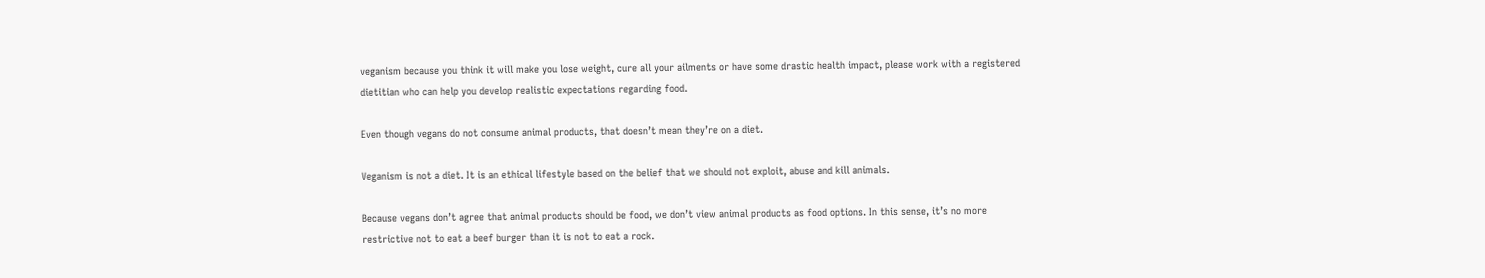veganism because you think it will make you lose weight, cure all your ailments or have some drastic health impact, please work with a registered dietitian who can help you develop realistic expectations regarding food.

Even though vegans do not consume animal products, that doesn’t mean they’re on a diet.

Veganism is not a diet. It is an ethical lifestyle based on the belief that we should not exploit, abuse and kill animals.

Because vegans don’t agree that animal products should be food, we don’t view animal products as food options. In this sense, it’s no more restrictive not to eat a beef burger than it is not to eat a rock.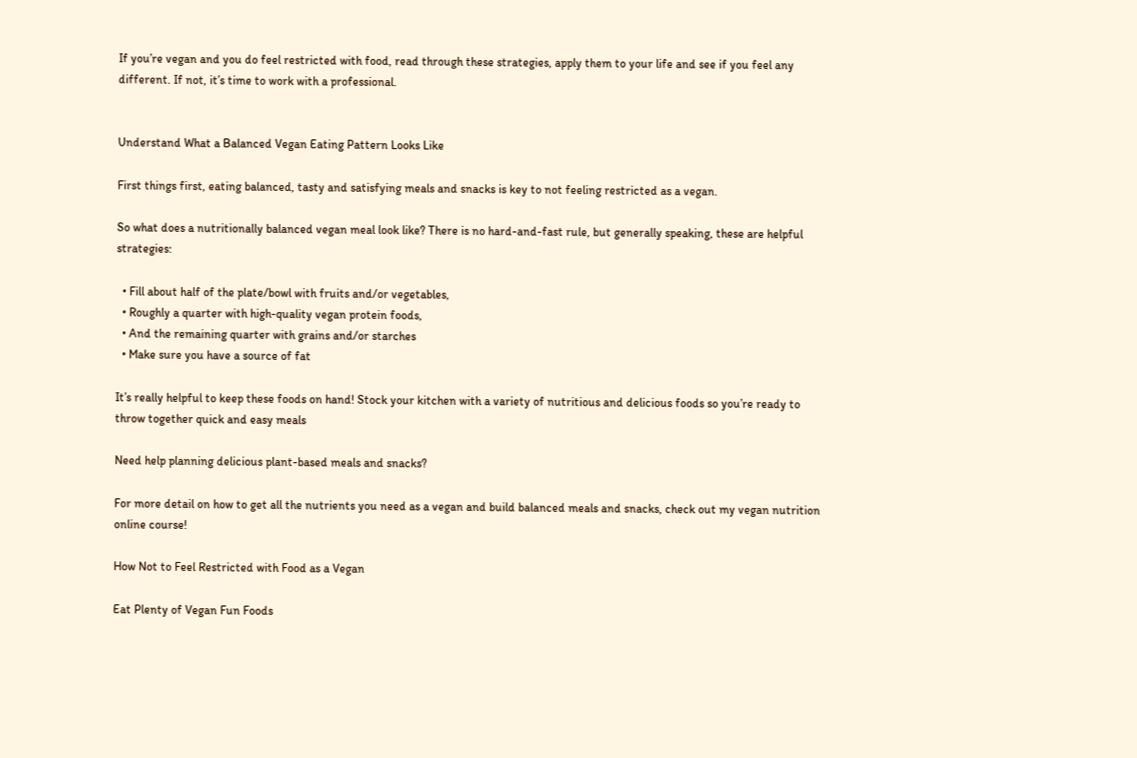If you’re vegan and you do feel restricted with food, read through these strategies, apply them to your life and see if you feel any different. If not, it’s time to work with a professional.


Understand What a Balanced Vegan Eating Pattern Looks Like

First things first, eating balanced, tasty and satisfying meals and snacks is key to not feeling restricted as a vegan.

So what does a nutritionally balanced vegan meal look like? There is no hard-and-fast rule, but generally speaking, these are helpful strategies:

  • Fill about half of the plate/bowl with fruits and/or vegetables,
  • Roughly a quarter with high-quality vegan protein foods,
  • And the remaining quarter with grains and/or starches
  • Make sure you have a source of fat

It’s really helpful to keep these foods on hand! Stock your kitchen with a variety of nutritious and delicious foods so you’re ready to throw together quick and easy meals

Need help planning delicious plant-based meals and snacks?

For more detail on how to get all the nutrients you need as a vegan and build balanced meals and snacks, check out my vegan nutrition online course!

How Not to Feel Restricted with Food as a Vegan

Eat Plenty of Vegan Fun Foods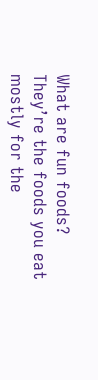What are fun foods? They’re the foods you eat mostly for the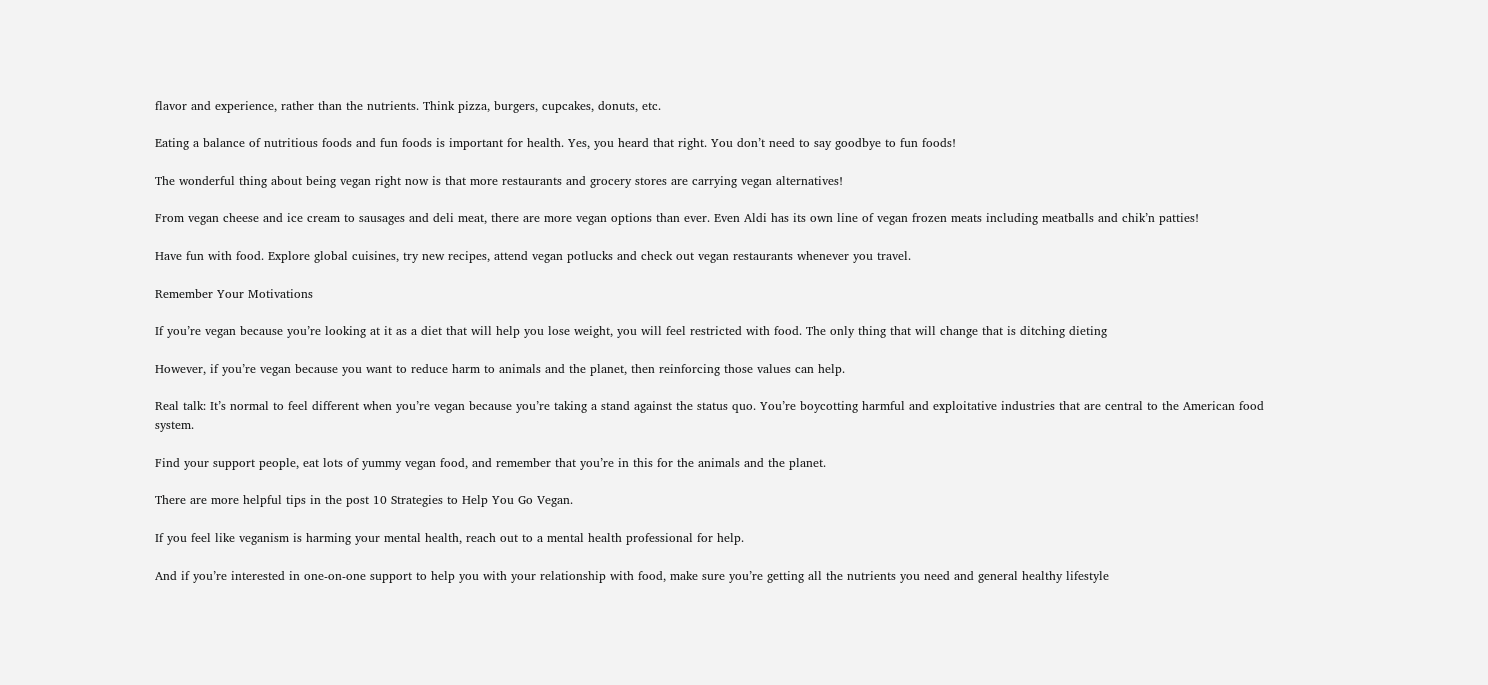flavor and experience, rather than the nutrients. Think pizza, burgers, cupcakes, donuts, etc.

Eating a balance of nutritious foods and fun foods is important for health. Yes, you heard that right. You don’t need to say goodbye to fun foods!

The wonderful thing about being vegan right now is that more restaurants and grocery stores are carrying vegan alternatives!

From vegan cheese and ice cream to sausages and deli meat, there are more vegan options than ever. Even Aldi has its own line of vegan frozen meats including meatballs and chik’n patties!

Have fun with food. Explore global cuisines, try new recipes, attend vegan potlucks and check out vegan restaurants whenever you travel.

Remember Your Motivations

If you’re vegan because you’re looking at it as a diet that will help you lose weight, you will feel restricted with food. The only thing that will change that is ditching dieting

However, if you’re vegan because you want to reduce harm to animals and the planet, then reinforcing those values can help.

Real talk: It’s normal to feel different when you’re vegan because you’re taking a stand against the status quo. You’re boycotting harmful and exploitative industries that are central to the American food system.

Find your support people, eat lots of yummy vegan food, and remember that you’re in this for the animals and the planet.

There are more helpful tips in the post 10 Strategies to Help You Go Vegan.

If you feel like veganism is harming your mental health, reach out to a mental health professional for help.

And if you’re interested in one-on-one support to help you with your relationship with food, make sure you’re getting all the nutrients you need and general healthy lifestyle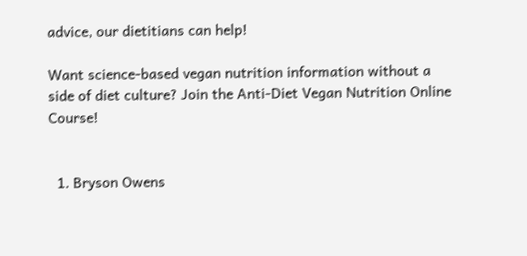advice, our dietitians can help!

Want science-based vegan nutrition information without a side of diet culture? Join the Anti-Diet Vegan Nutrition Online Course!


  1. Bryson Owens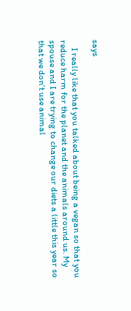says

    I really like that you talked about being a vegan so that you reduce harm for the planet and the animals around us. My spouse and I are trying to change our diets a little this year so that we don’t use animal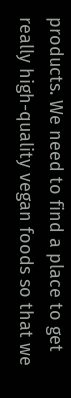products. We need to find a place to get really high-quality vegan foods so that we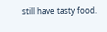still have tasty food.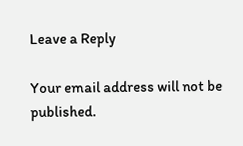Leave a Reply

Your email address will not be published.